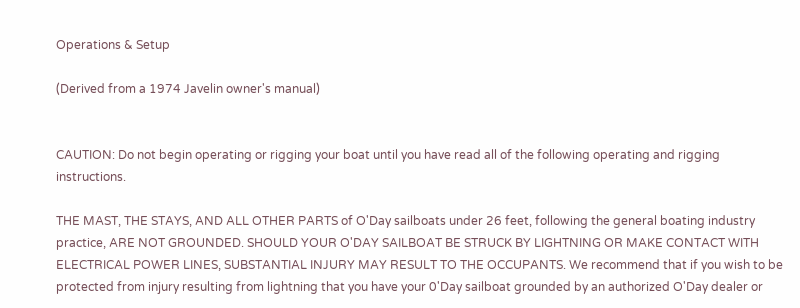Operations & Setup

(Derived from a 1974 Javelin owner's manual)


CAUTION: Do not begin operating or rigging your boat until you have read all of the following operating and rigging instructions.

THE MAST, THE STAYS, AND ALL OTHER PARTS of O'Day sailboats under 26 feet, following the general boating industry practice, ARE NOT GROUNDED. SHOULD YOUR O'DAY SAILBOAT BE STRUCK BY LIGHTNING OR MAKE CONTACT WITH ELECTRICAL POWER LINES, SUBSTANTIAL INJURY MAY RESULT TO THE OCCUPANTS. We recommend that if you wish to be protected from injury resulting from lightning that you have your 0'Day sailboat grounded by an authorized O'Day dealer or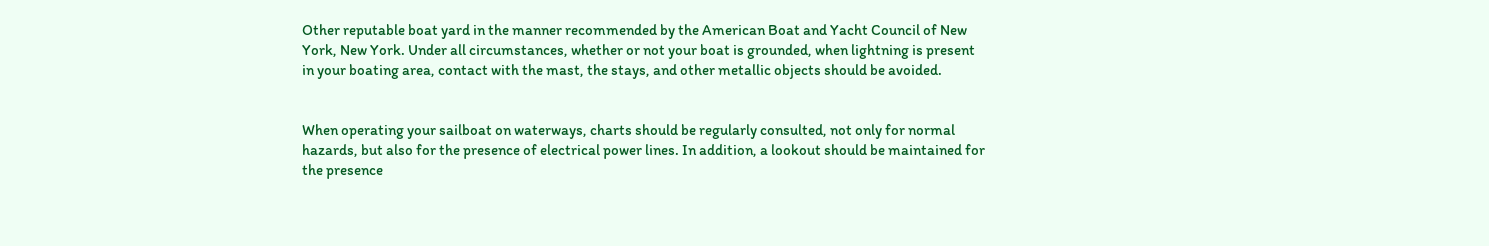Other reputable boat yard in the manner recommended by the American Boat and Yacht Council of New York, New York. Under all circumstances, whether or not your boat is grounded, when lightning is present in your boating area, contact with the mast, the stays, and other metallic objects should be avoided.


When operating your sailboat on waterways, charts should be regularly consulted, not only for normal hazards, but also for the presence of electrical power lines. In addition, a lookout should be maintained for the presence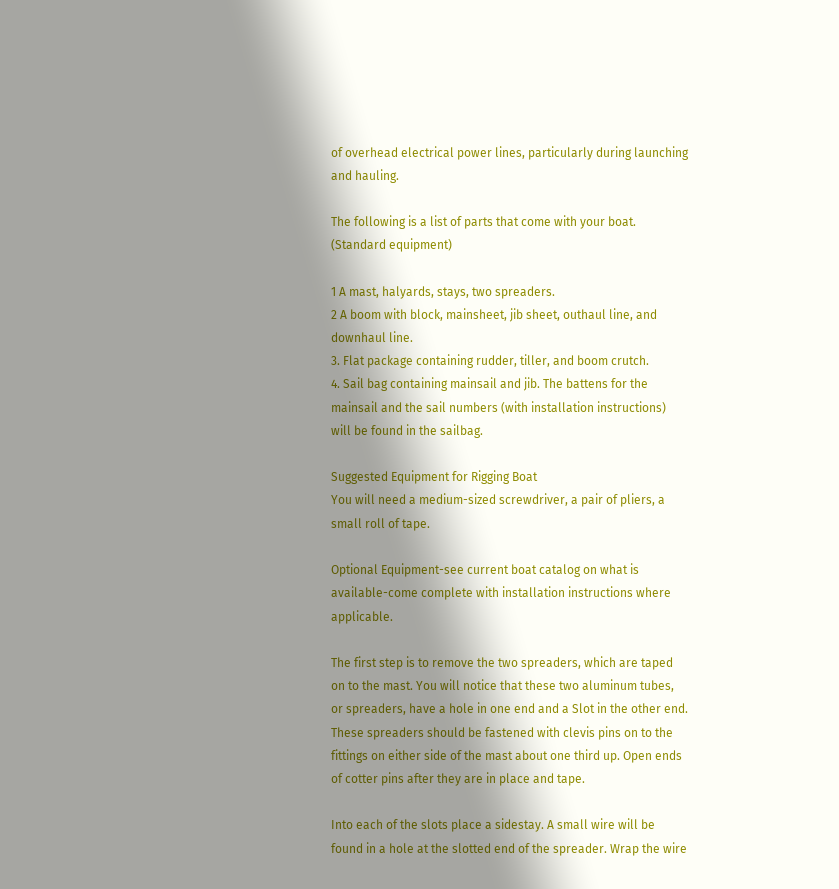of overhead electrical power lines, particularly during launching and hauling.

The following is a list of parts that come with your boat. (Standard equipment)

1 A mast, halyards, stays, two spreaders.
2 A boom with block, mainsheet, jib sheet, outhaul line, and downhaul line.
3. Flat package containing rudder, tiller, and boom crutch.
4. Sail bag containing mainsail and jib. The battens for the mainsail and the sail numbers (with installation instructions) will be found in the sailbag.

Suggested Equipment for Rigging Boat
You will need a medium-sized screwdriver, a pair of pliers, a small roll of tape.

Optional Equipment-see current boat catalog on what is available-come complete with installation instructions where applicable.

The first step is to remove the two spreaders, which are taped on to the mast. You will notice that these two aluminum tubes, or spreaders, have a hole in one end and a Slot in the other end. These spreaders should be fastened with clevis pins on to the fittings on either side of the mast about one third up. Open ends of cotter pins after they are in place and tape.

Into each of the slots place a sidestay. A small wire will be found in a hole at the slotted end of the spreader. Wrap the wire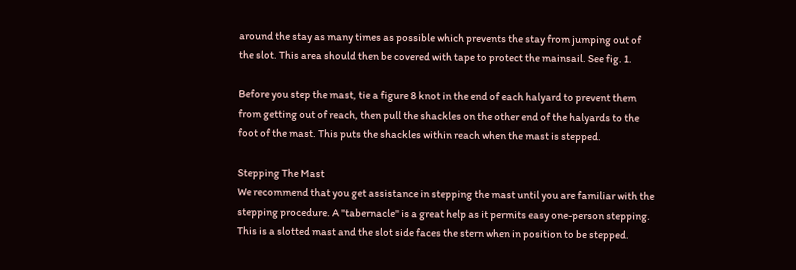around the stay as many times as possible which prevents the stay from jumping out of the slot. This area should then be covered with tape to protect the mainsail. See fig. 1.

Before you step the mast, tie a figure 8 knot in the end of each halyard to prevent them from getting out of reach, then pull the shackles on the other end of the halyards to the foot of the mast. This puts the shackles within reach when the mast is stepped.

Stepping The Mast
We recommend that you get assistance in stepping the mast until you are familiar with the stepping procedure. A "tabernacle" is a great help as it permits easy one-person stepping. This is a slotted mast and the slot side faces the stern when in position to be stepped.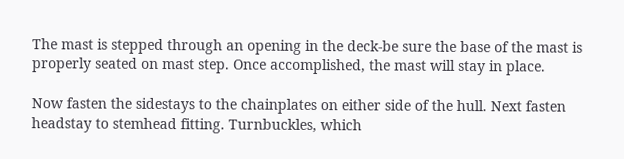The mast is stepped through an opening in the deck-be sure the base of the mast is properly seated on mast step. Once accomplished, the mast will stay in place.

Now fasten the sidestays to the chainplates on either side of the hull. Next fasten headstay to stemhead fitting. Turnbuckles, which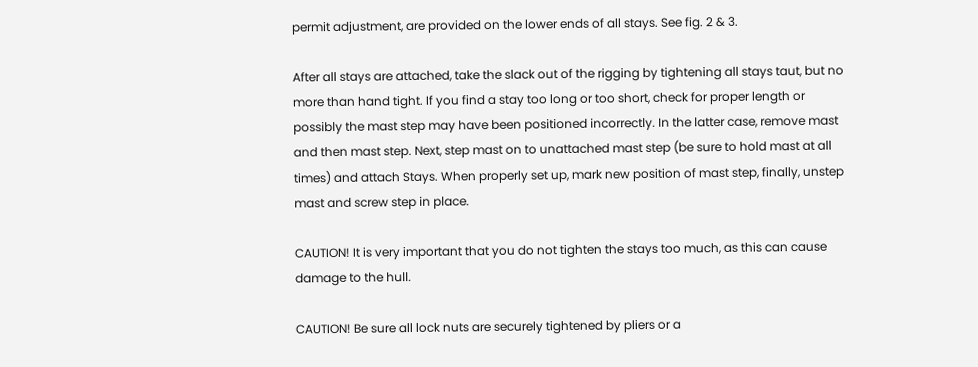permit adjustment, are provided on the lower ends of all stays. See fig. 2 & 3.

After all stays are attached, take the slack out of the rigging by tightening all stays taut, but no more than hand tight. If you find a stay too long or too short, check for proper length or possibly the mast step may have been positioned incorrectly. In the latter case, remove mast and then mast step. Next, step mast on to unattached mast step (be sure to hold mast at all times) and attach Stays. When properly set up, mark new position of mast step, finally, unstep mast and screw step in place.

CAUTION! It is very important that you do not tighten the stays too much, as this can cause damage to the hull.

CAUTION! Be sure all lock nuts are securely tightened by pliers or a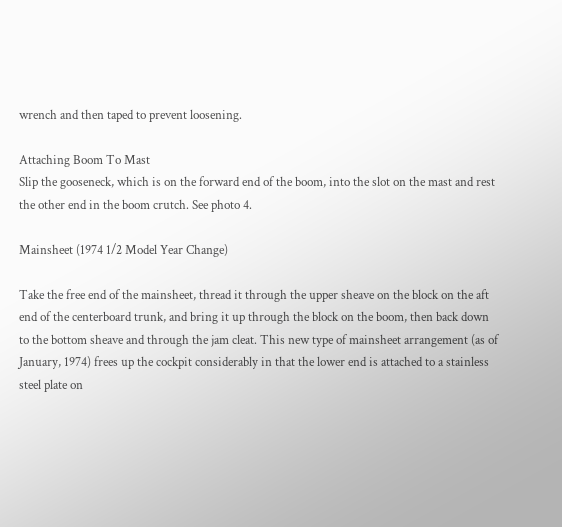wrench and then taped to prevent loosening.

Attaching Boom To Mast
Slip the gooseneck, which is on the forward end of the boom, into the slot on the mast and rest the other end in the boom crutch. See photo 4.

Mainsheet (1974 1/2 Model Year Change)

Take the free end of the mainsheet, thread it through the upper sheave on the block on the aft end of the centerboard trunk, and bring it up through the block on the boom, then back down to the bottom sheave and through the jam cleat. This new type of mainsheet arrangement (as of January, 1974) frees up the cockpit considerably in that the lower end is attached to a stainless steel plate on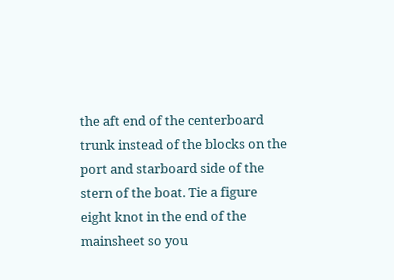the aft end of the centerboard trunk instead of the blocks on the port and starboard side of the stern of the boat. Tie a figure eight knot in the end of the mainsheet so you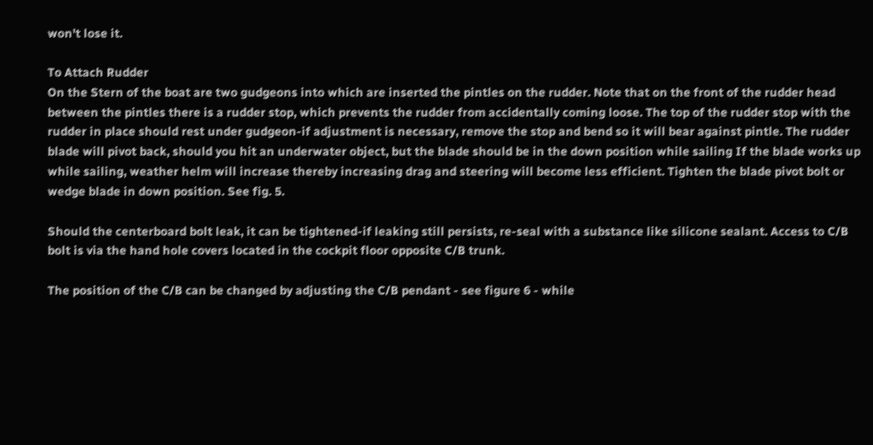won't lose it.

To Attach Rudder
On the Stern of the boat are two gudgeons into which are inserted the pintles on the rudder. Note that on the front of the rudder head between the pintles there is a rudder stop, which prevents the rudder from accidentally coming loose. The top of the rudder stop with the rudder in place should rest under gudgeon-if adjustment is necessary, remove the stop and bend so it will bear against pintle. The rudder blade will pivot back, should you hit an underwater object, but the blade should be in the down position while sailing If the blade works up while sailing, weather helm will increase thereby increasing drag and steering will become less efficient. Tighten the blade pivot bolt or wedge blade in down position. See fig. 5.

Should the centerboard bolt leak, it can be tightened-if leaking still persists, re-seal with a substance like silicone sealant. Access to C/B bolt is via the hand hole covers located in the cockpit floor opposite C/B trunk.

The position of the C/B can be changed by adjusting the C/B pendant - see figure 6 - while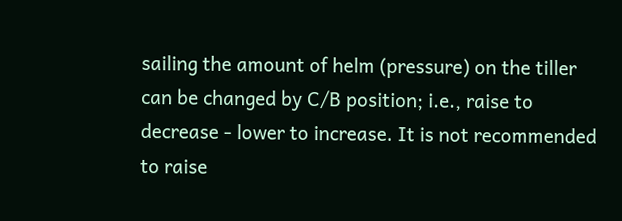sailing the amount of helm (pressure) on the tiller can be changed by C/B position; i.e., raise to decrease - lower to increase. It is not recommended to raise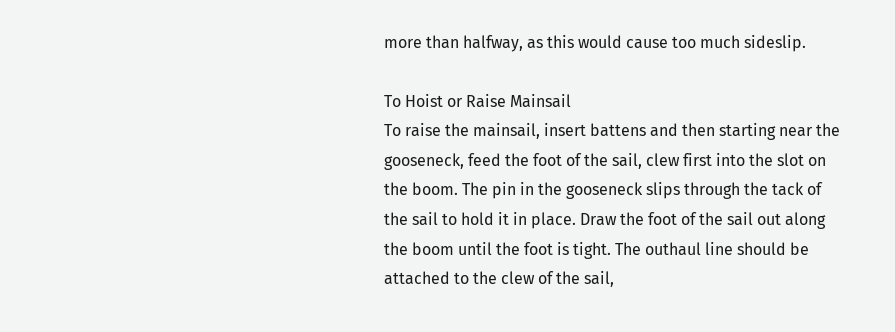more than halfway, as this would cause too much sideslip.

To Hoist or Raise Mainsail
To raise the mainsail, insert battens and then starting near the gooseneck, feed the foot of the sail, clew first into the slot on the boom. The pin in the gooseneck slips through the tack of the sail to hold it in place. Draw the foot of the sail out along the boom until the foot is tight. The outhaul line should be attached to the clew of the sail,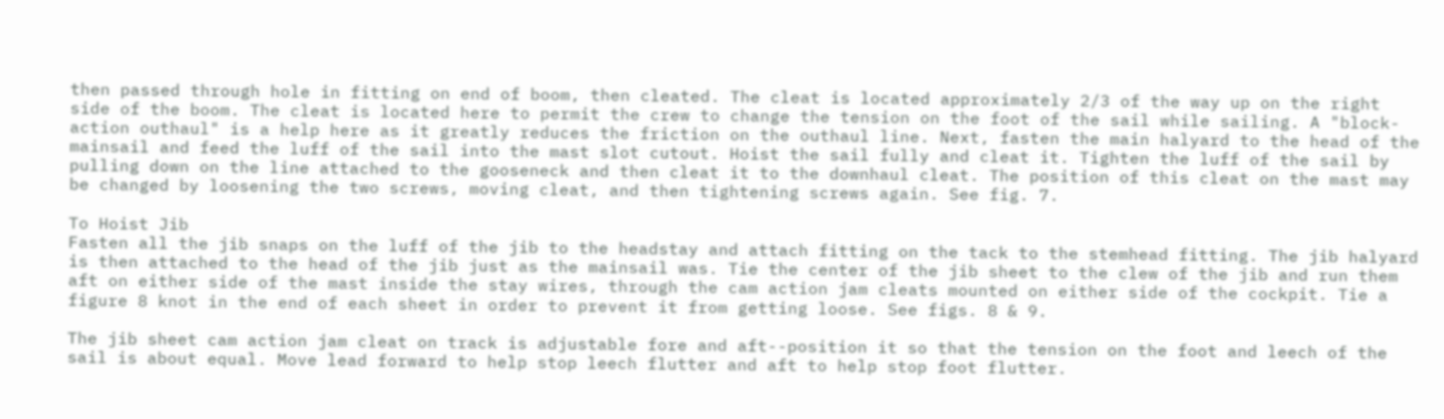then passed through hole in fitting on end of boom, then cleated. The cleat is located approximately 2/3 of the way up on the right side of the boom. The cleat is located here to permit the crew to change the tension on the foot of the sail while sailing. A "block-action outhaul" is a help here as it greatly reduces the friction on the outhaul line. Next, fasten the main halyard to the head of the mainsail and feed the luff of the sail into the mast slot cutout. Hoist the sail fully and cleat it. Tighten the luff of the sail by pulling down on the line attached to the gooseneck and then cleat it to the downhaul cleat. The position of this cleat on the mast may be changed by loosening the two screws, moving cleat, and then tightening screws again. See fig. 7.

To Hoist Jib
Fasten all the jib snaps on the luff of the jib to the headstay and attach fitting on the tack to the stemhead fitting. The jib halyard is then attached to the head of the jib just as the mainsail was. Tie the center of the jib sheet to the clew of the jib and run them aft on either side of the mast inside the stay wires, through the cam action jam cleats mounted on either side of the cockpit. Tie a figure 8 knot in the end of each sheet in order to prevent it from getting loose. See figs. 8 & 9.

The jib sheet cam action jam cleat on track is adjustable fore and aft--position it so that the tension on the foot and leech of the sail is about equal. Move lead forward to help stop leech flutter and aft to help stop foot flutter.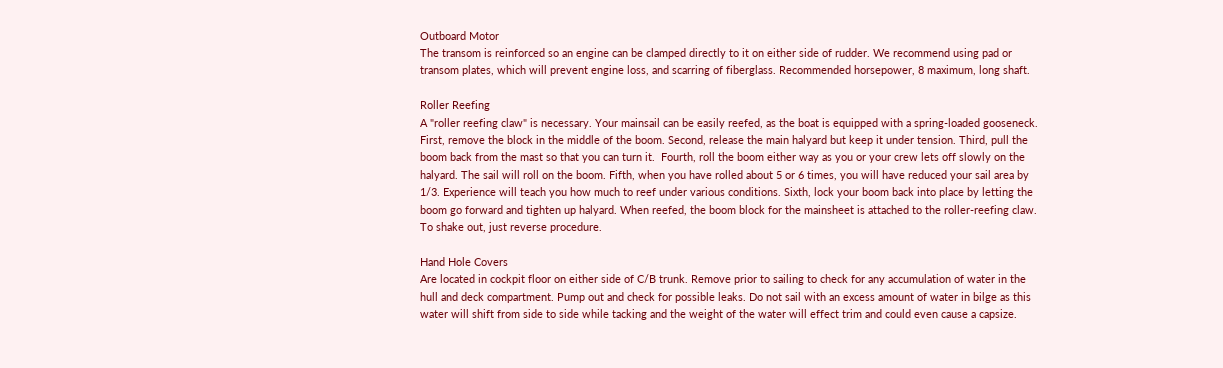Outboard Motor
The transom is reinforced so an engine can be clamped directly to it on either side of rudder. We recommend using pad or transom plates, which will prevent engine loss, and scarring of fiberglass. Recommended horsepower, 8 maximum, long shaft.

Roller Reefing
A "roller reefing claw" is necessary. Your mainsail can be easily reefed, as the boat is equipped with a spring-loaded gooseneck. First, remove the block in the middle of the boom. Second, release the main halyard but keep it under tension. Third, pull the boom back from the mast so that you can turn it.  Fourth, roll the boom either way as you or your crew lets off slowly on the halyard. The sail will roll on the boom. Fifth, when you have rolled about 5 or 6 times, you will have reduced your sail area by 1/3. Experience will teach you how much to reef under various conditions. Sixth, lock your boom back into place by letting the boom go forward and tighten up halyard. When reefed, the boom block for the mainsheet is attached to the roller-reefing claw. To shake out, just reverse procedure.

Hand Hole Covers
Are located in cockpit floor on either side of C/B trunk. Remove prior to sailing to check for any accumulation of water in the hull and deck compartment. Pump out and check for possible leaks. Do not sail with an excess amount of water in bilge as this water will shift from side to side while tacking and the weight of the water will effect trim and could even cause a capsize.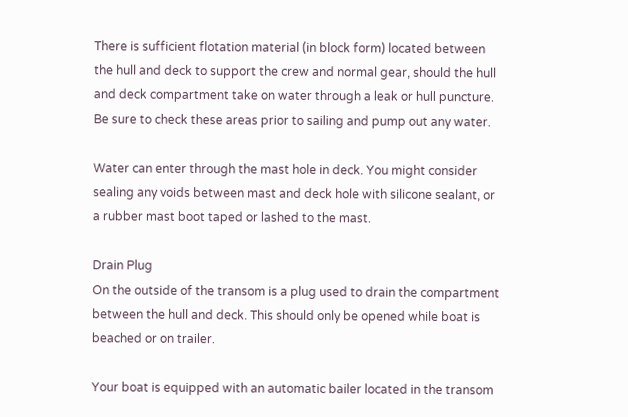There is sufficient flotation material (in block form) located between the hull and deck to support the crew and normal gear, should the hull and deck compartment take on water through a leak or hull puncture. Be sure to check these areas prior to sailing and pump out any water.

Water can enter through the mast hole in deck. You might consider sealing any voids between mast and deck hole with silicone sealant, or a rubber mast boot taped or lashed to the mast.

Drain Plug
On the outside of the transom is a plug used to drain the compartment between the hull and deck. This should only be opened while boat is beached or on trailer.

Your boat is equipped with an automatic bailer located in the transom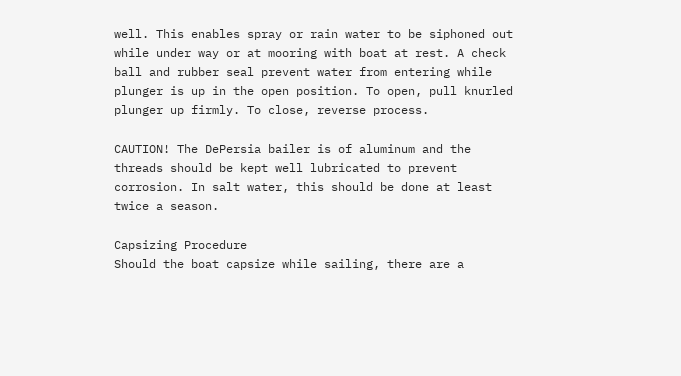well. This enables spray or rain water to be siphoned out while under way or at mooring with boat at rest. A check ball and rubber seal prevent water from entering while plunger is up in the open position. To open, pull knurled plunger up firmly. To close, reverse process.

CAUTION! The DePersia bailer is of aluminum and the threads should be kept well lubricated to prevent corrosion. In salt water, this should be done at least twice a season.

Capsizing Procedure
Should the boat capsize while sailing, there are a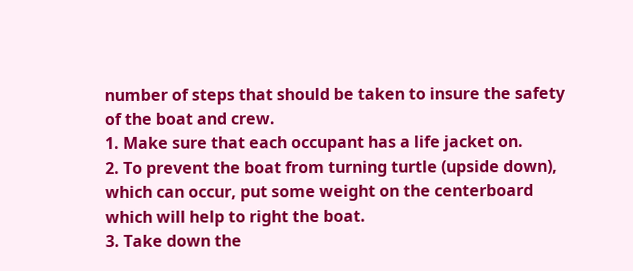number of steps that should be taken to insure the safety of the boat and crew.
1. Make sure that each occupant has a life jacket on.
2. To prevent the boat from turning turtle (upside down), which can occur, put some weight on the centerboard which will help to right the boat.
3. Take down the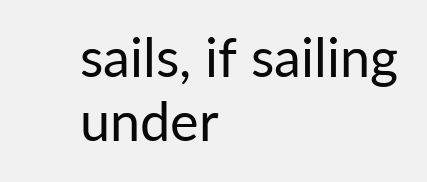sails, if sailing under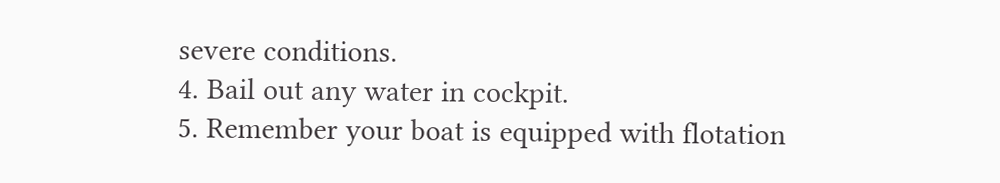severe conditions.
4. Bail out any water in cockpit.
5. Remember your boat is equipped with flotation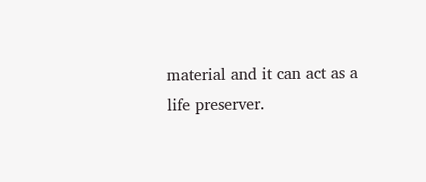material and it can act as a life preserver.